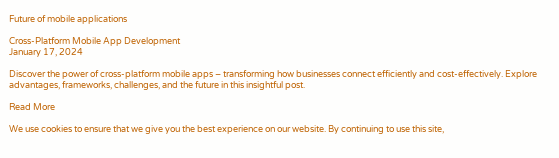Future of mobile applications

Cross-Platform Mobile App Development
January 17, 2024

Discover the power of cross-platform mobile apps – transforming how businesses connect efficiently and cost-effectively. Explore advantages, frameworks, challenges, and the future in this insightful post.

Read More

We use cookies to ensure that we give you the best experience on our website. By continuing to use this site,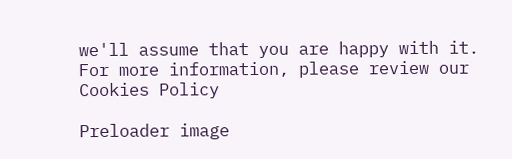we'll assume that you are happy with it. For more information, please review our Cookies Policy

Preloader image